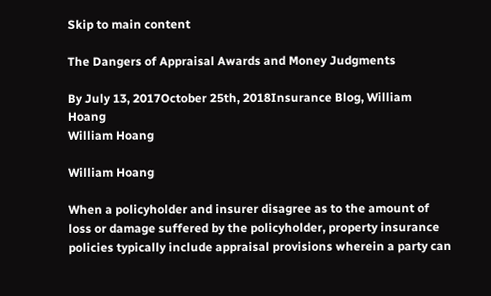Skip to main content

The Dangers of Appraisal Awards and Money Judgments

By July 13, 2017October 25th, 2018Insurance Blog, William Hoang
William Hoang

William Hoang

When a policyholder and insurer disagree as to the amount of loss or damage suffered by the policyholder, property insurance policies typically include appraisal provisions wherein a party can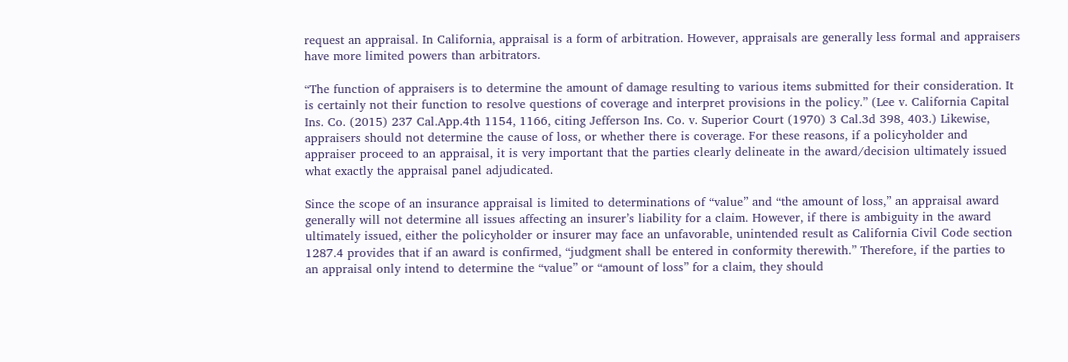request an appraisal. In California, appraisal is a form of arbitration. However, appraisals are generally less formal and appraisers have more limited powers than arbitrators.

“The function of appraisers is to determine the amount of damage resulting to various items submitted for their consideration. It is certainly not their function to resolve questions of coverage and interpret provisions in the policy.” (Lee v. California Capital Ins. Co. (2015) 237 Cal.App.4th 1154, 1166, citing Jefferson Ins. Co. v. Superior Court (1970) 3 Cal.3d 398, 403.) Likewise, appraisers should not determine the cause of loss, or whether there is coverage. For these reasons, if a policyholder and appraiser proceed to an appraisal, it is very important that the parties clearly delineate in the award/decision ultimately issued what exactly the appraisal panel adjudicated.

Since the scope of an insurance appraisal is limited to determinations of “value” and “the amount of loss,” an appraisal award generally will not determine all issues affecting an insurer’s liability for a claim. However, if there is ambiguity in the award ultimately issued, either the policyholder or insurer may face an unfavorable, unintended result as California Civil Code section 1287.4 provides that if an award is confirmed, “judgment shall be entered in conformity therewith.” Therefore, if the parties to an appraisal only intend to determine the “value” or “amount of loss” for a claim, they should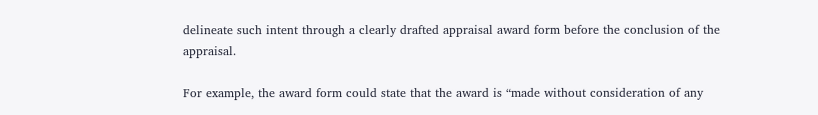delineate such intent through a clearly drafted appraisal award form before the conclusion of the appraisal.

For example, the award form could state that the award is “made without consideration of any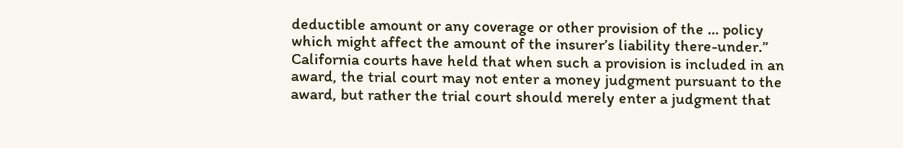deductible amount or any coverage or other provision of the … policy which might affect the amount of the insurer’s liability there-under.” California courts have held that when such a provision is included in an award, the trial court may not enter a money judgment pursuant to the award, but rather the trial court should merely enter a judgment that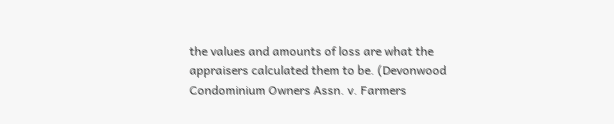the values and amounts of loss are what the appraisers calculated them to be. (Devonwood Condominium Owners Assn. v. Farmers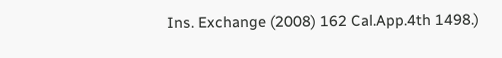Ins. Exchange (2008) 162 Cal.App.4th 1498.)